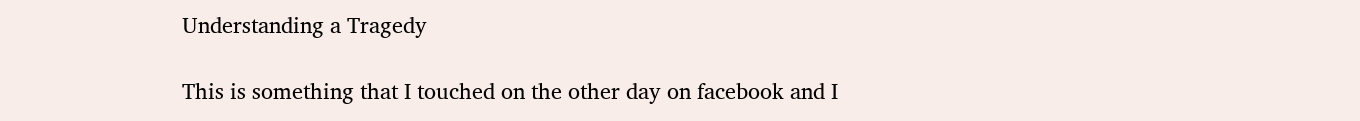Understanding a Tragedy

This is something that I touched on the other day on facebook and I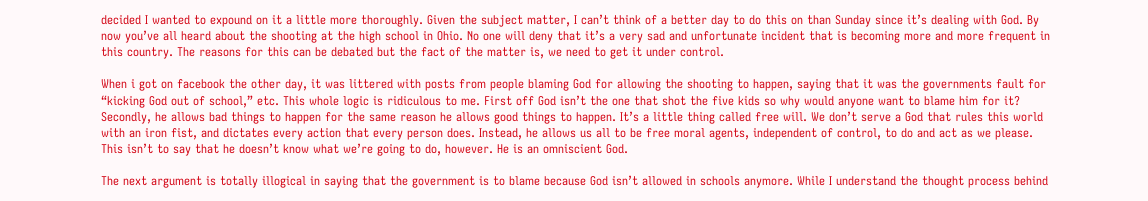decided I wanted to expound on it a little more thoroughly. Given the subject matter, I can’t think of a better day to do this on than Sunday since it’s dealing with God. By now you’ve all heard about the shooting at the high school in Ohio. No one will deny that it’s a very sad and unfortunate incident that is becoming more and more frequent in this country. The reasons for this can be debated but the fact of the matter is, we need to get it under control.

When i got on facebook the other day, it was littered with posts from people blaming God for allowing the shooting to happen, saying that it was the governments fault for “kicking God out of school,” etc. This whole logic is ridiculous to me. First off God isn’t the one that shot the five kids so why would anyone want to blame him for it? Secondly, he allows bad things to happen for the same reason he allows good things to happen. It’s a little thing called free will. We don’t serve a God that rules this world with an iron fist, and dictates every action that every person does. Instead, he allows us all to be free moral agents, independent of control, to do and act as we please. This isn’t to say that he doesn’t know what we’re going to do, however. He is an omniscient God.

The next argument is totally illogical in saying that the government is to blame because God isn’t allowed in schools anymore. While I understand the thought process behind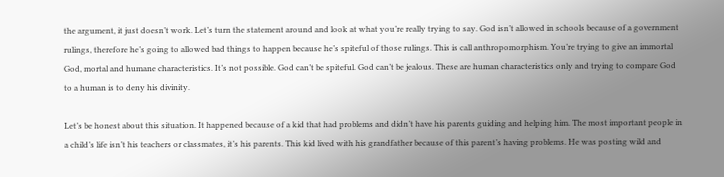the argument, it just doesn’t work. Let’s turn the statement around and look at what you’re really trying to say. God isn’t allowed in schools because of a government rulings, therefore he’s going to allowed bad things to happen because he’s spiteful of those rulings. This is call anthropomorphism. You’re trying to give an immortal God, mortal and humane characteristics. It’s not possible. God can’t be spiteful. God can’t be jealous. These are human characteristics only and trying to compare God to a human is to deny his divinity.

Let’s be honest about this situation. It happened because of a kid that had problems and didn’t have his parents guiding and helping him. The most important people in a child’s life isn’t his teachers or classmates, it’s his parents. This kid lived with his grandfather because of this parent’s having problems. He was posting wild and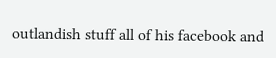outlandish stuff all of his facebook and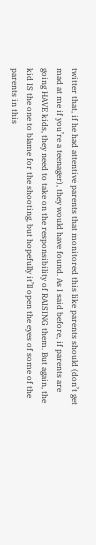twitter that, if he had attentive parents that monitored this like parents should (don’t get mad at me if you’re a teenager), they would have found. As I said before, if parents are going HAVE kids, they need to take on the responsibility of RAISING them. But again, the kid IS the one to blame for the shooting, but hopefully it’ll open the eyes of some of the parents in this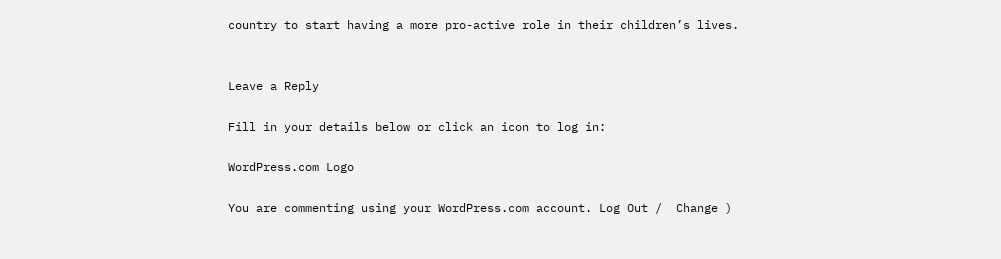country to start having a more pro-active role in their children’s lives.


Leave a Reply

Fill in your details below or click an icon to log in:

WordPress.com Logo

You are commenting using your WordPress.com account. Log Out /  Change )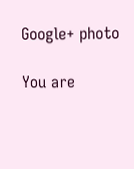Google+ photo

You are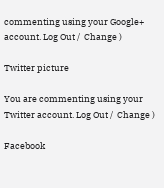commenting using your Google+ account. Log Out /  Change )

Twitter picture

You are commenting using your Twitter account. Log Out /  Change )

Facebook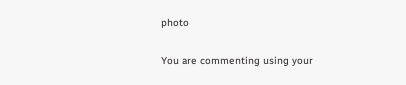photo

You are commenting using your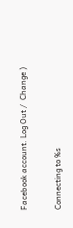Facebook account. Log Out /  Change )

Connecting to %s